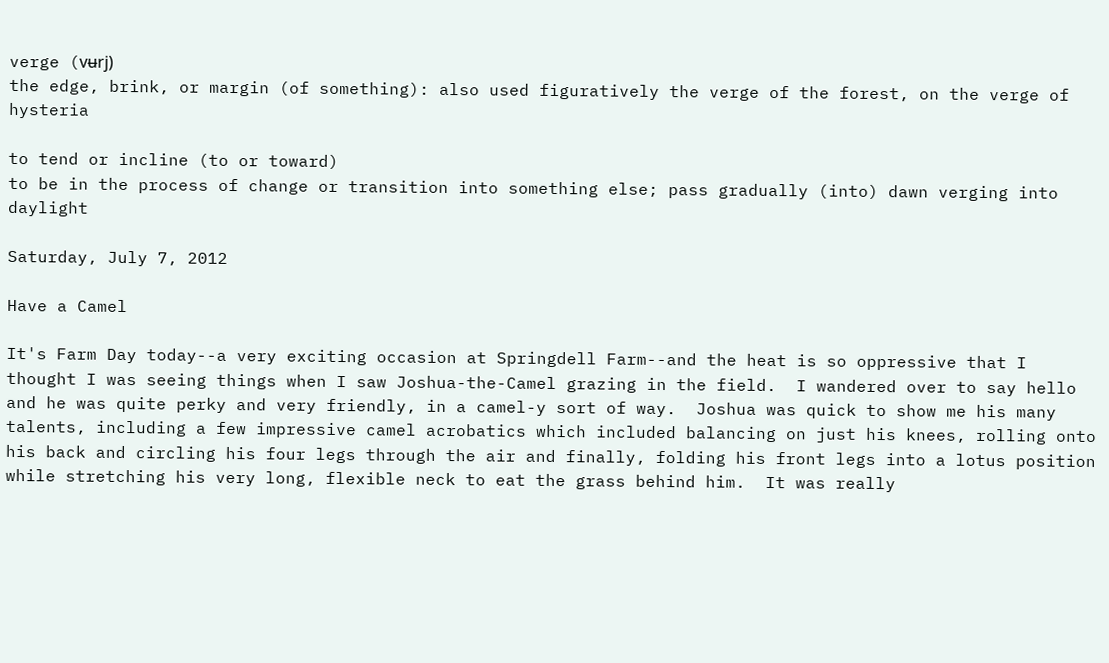verge (vʉrj)
the edge, brink, or margin (of something): also used figuratively the verge of the forest, on the verge of hysteria

to tend or incline (to or toward)
to be in the process of change or transition into something else; pass gradually (into) dawn verging into daylight

Saturday, July 7, 2012

Have a Camel

It's Farm Day today--a very exciting occasion at Springdell Farm--and the heat is so oppressive that I thought I was seeing things when I saw Joshua-the-Camel grazing in the field.  I wandered over to say hello and he was quite perky and very friendly, in a camel-y sort of way.  Joshua was quick to show me his many talents, including a few impressive camel acrobatics which included balancing on just his knees, rolling onto his back and circling his four legs through the air and finally, folding his front legs into a lotus position while stretching his very long, flexible neck to eat the grass behind him.  It was really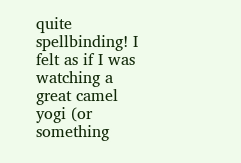quite spellbinding! I felt as if I was watching a great camel yogi (or something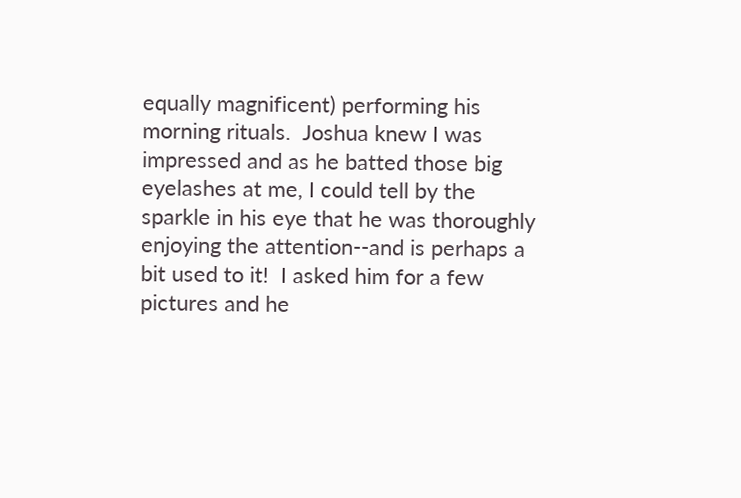equally magnificent) performing his morning rituals.  Joshua knew I was impressed and as he batted those big eyelashes at me, I could tell by the sparkle in his eye that he was thoroughly enjoying the attention--and is perhaps a bit used to it!  I asked him for a few pictures and he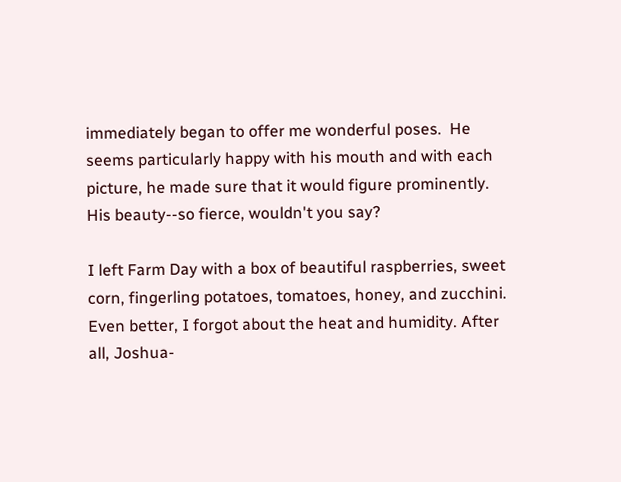immediately began to offer me wonderful poses.  He seems particularly happy with his mouth and with each picture, he made sure that it would figure prominently.  His beauty--so fierce, wouldn't you say?

I left Farm Day with a box of beautiful raspberries, sweet corn, fingerling potatoes, tomatoes, honey, and zucchini.  Even better, I forgot about the heat and humidity. After all, Joshua-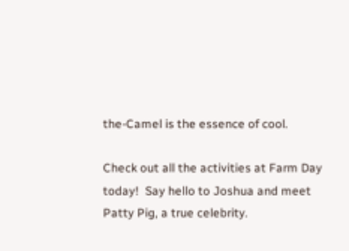the-Camel is the essence of cool.

Check out all the activities at Farm Day today!  Say hello to Joshua and meet Patty Pig, a true celebrity.